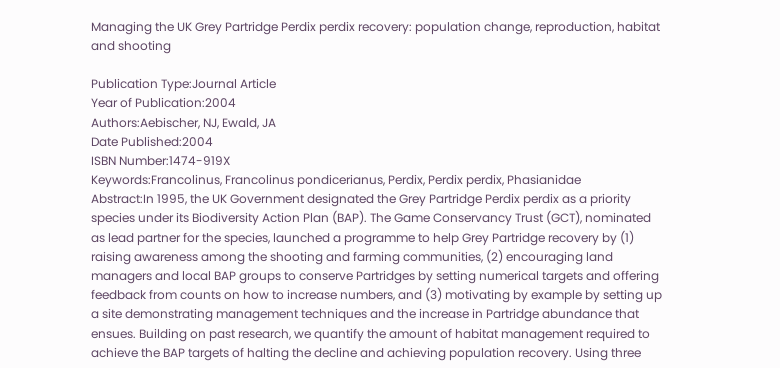Managing the UK Grey Partridge Perdix perdix recovery: population change, reproduction, habitat and shooting

Publication Type:Journal Article
Year of Publication:2004
Authors:Aebischer, NJ, Ewald, JA
Date Published:2004
ISBN Number:1474-919X
Keywords:Francolinus, Francolinus pondicerianus, Perdix, Perdix perdix, Phasianidae
Abstract:In 1995, the UK Government designated the Grey Partridge Perdix perdix as a priority species under its Biodiversity Action Plan (BAP). The Game Conservancy Trust (GCT), nominated as lead partner for the species, launched a programme to help Grey Partridge recovery by (1) raising awareness among the shooting and farming communities, (2) encouraging land managers and local BAP groups to conserve Partridges by setting numerical targets and offering feedback from counts on how to increase numbers, and (3) motivating by example by setting up a site demonstrating management techniques and the increase in Partridge abundance that ensues. Building on past research, we quantify the amount of habitat management required to achieve the BAP targets of halting the decline and achieving population recovery. Using three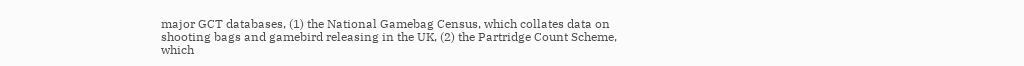major GCT databases, (1) the National Gamebag Census, which collates data on shooting bags and gamebird releasing in the UK, (2) the Partridge Count Scheme, which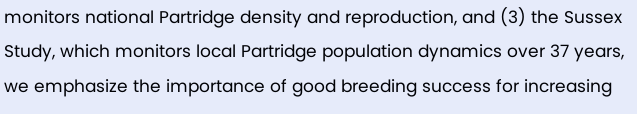monitors national Partridge density and reproduction, and (3) the Sussex Study, which monitors local Partridge population dynamics over 37 years, we emphasize the importance of good breeding success for increasing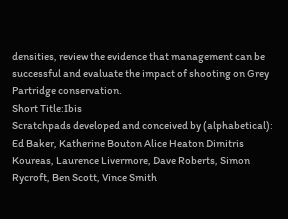densities, review the evidence that management can be successful and evaluate the impact of shooting on Grey Partridge conservation.
Short Title:Ibis
Scratchpads developed and conceived by (alphabetical): Ed Baker, Katherine Bouton Alice Heaton Dimitris Koureas, Laurence Livermore, Dave Roberts, Simon Rycroft, Ben Scott, Vince Smith